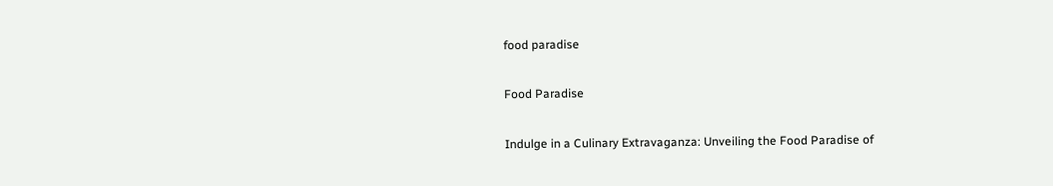food paradise

Food Paradise

Indulge in a Culinary Extravaganza: Unveiling the Food Paradise of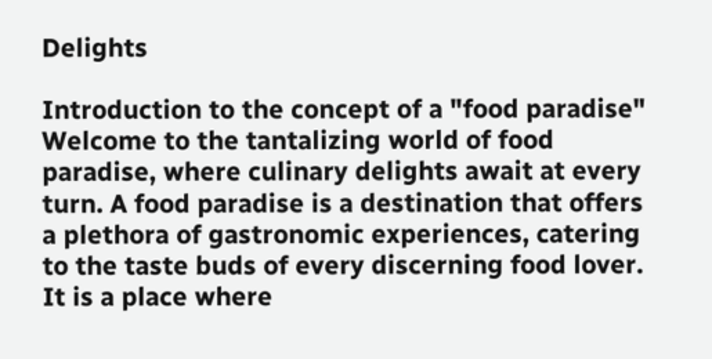Delights

Introduction to the concept of a "food paradise" Welcome to the tantalizing world of food paradise, where culinary delights await at every turn. A food paradise is a destination that offers a plethora of gastronomic experiences, catering to the taste buds of every discerning food lover. It is a place where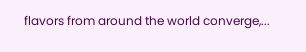flavors from around the world converge,...